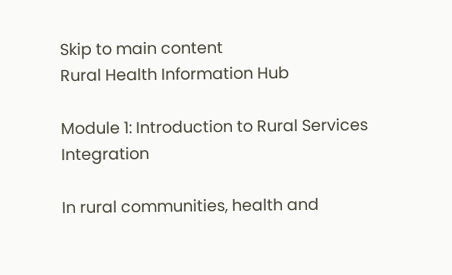Skip to main content
Rural Health Information Hub

Module 1: Introduction to Rural Services Integration

In rural communities, health and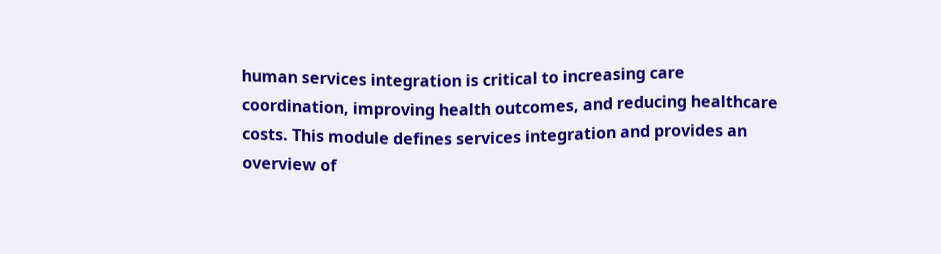human services integration is critical to increasing care coordination, improving health outcomes, and reducing healthcare costs. This module defines services integration and provides an overview of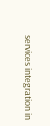services integration in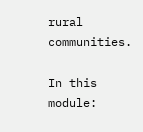rural communities.

In this module: